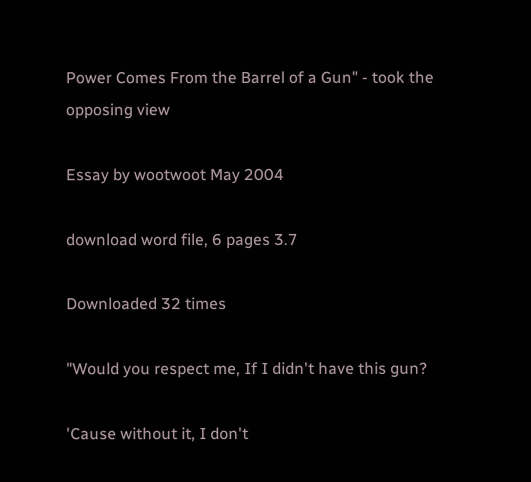Power Comes From the Barrel of a Gun" - took the opposing view

Essay by wootwoot May 2004

download word file, 6 pages 3.7

Downloaded 32 times

"Would you respect me, If I didn't have this gun?

'Cause without it, I don't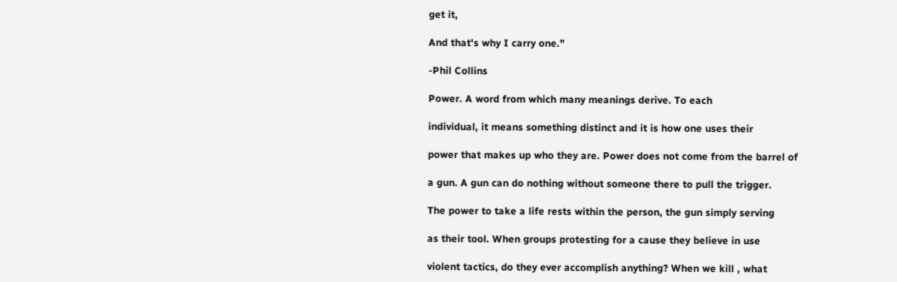get it,

And that's why I carry one."

-Phil Collins

Power. A word from which many meanings derive. To each

individual, it means something distinct and it is how one uses their

power that makes up who they are. Power does not come from the barrel of

a gun. A gun can do nothing without someone there to pull the trigger.

The power to take a life rests within the person, the gun simply serving

as their tool. When groups protesting for a cause they believe in use

violent tactics, do they ever accomplish anything? When we kill , what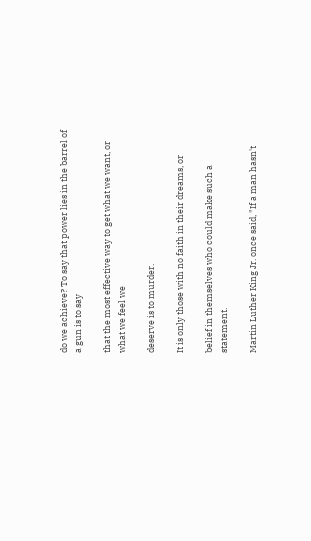do we achieve? To say that power lies in the barrel of a gun is to say

that the most effective way to get what we want, or what we feel we

deserve is to murder.

It is only those with no faith in their dreams, or

belief in themselves who could make such a statement.

Martin Luther King Jr. once said, "If a man hasn't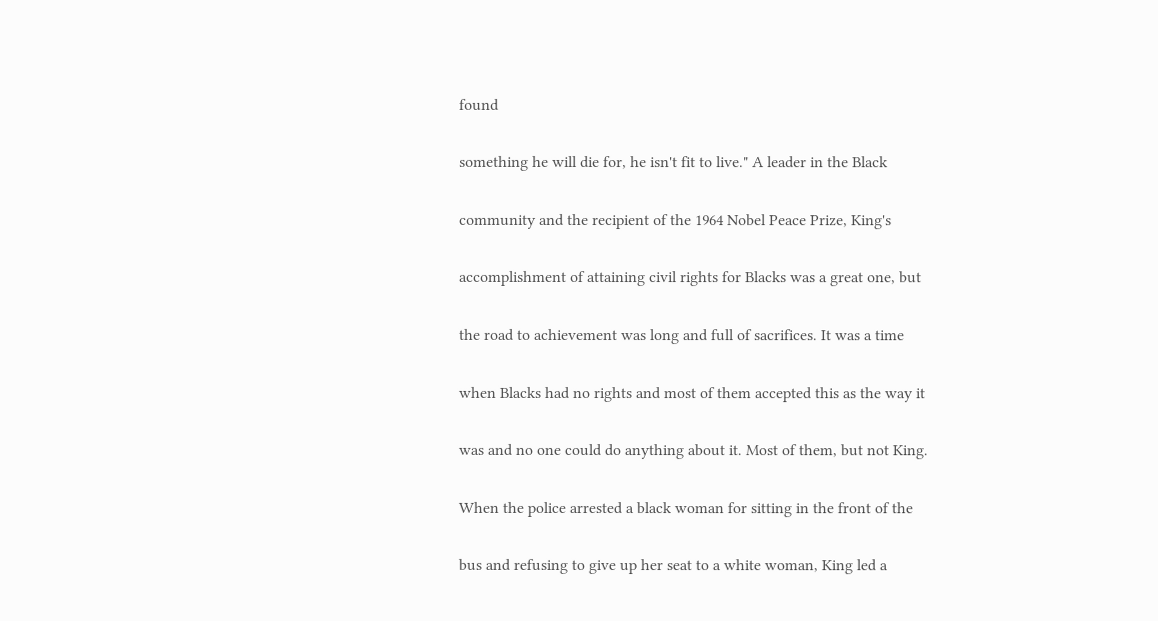found

something he will die for, he isn't fit to live." A leader in the Black

community and the recipient of the 1964 Nobel Peace Prize, King's

accomplishment of attaining civil rights for Blacks was a great one, but

the road to achievement was long and full of sacrifices. It was a time

when Blacks had no rights and most of them accepted this as the way it

was and no one could do anything about it. Most of them, but not King.

When the police arrested a black woman for sitting in the front of the

bus and refusing to give up her seat to a white woman, King led a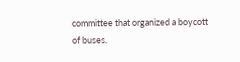committee that organized a boycott of buses.